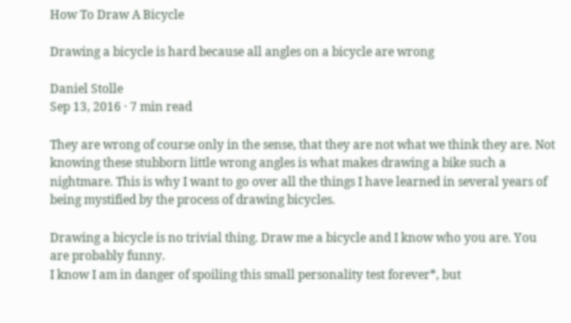How To Draw A Bicycle

Drawing a bicycle is hard because all angles on a bicycle are wrong

Daniel Stolle
Sep 13, 2016 · 7 min read

They are wrong of course only in the sense, that they are not what we think they are. Not knowing these stubborn little wrong angles is what makes drawing a bike such a nightmare. This is why I want to go over all the things I have learned in several years of being mystified by the process of drawing bicycles.

Drawing a bicycle is no trivial thing. Draw me a bicycle and I know who you are. You are probably funny.
I know I am in danger of spoiling this small personality test forever*, but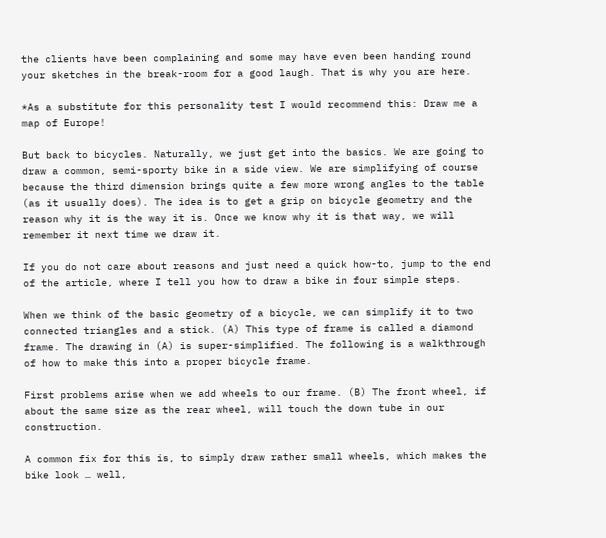the clients have been complaining and some may have even been handing round your sketches in the break-room for a good laugh. That is why you are here.

*As a substitute for this personality test I would recommend this: Draw me a map of Europe!

But back to bicycles. Naturally, we just get into the basics. We are going to draw a common, semi-sporty bike in a side view. We are simplifying of course because the third dimension brings quite a few more wrong angles to the table (as it usually does). The idea is to get a grip on bicycle geometry and the reason why it is the way it is. Once we know why it is that way, we will remember it next time we draw it.

If you do not care about reasons and just need a quick how-to, jump to the end of the article, where I tell you how to draw a bike in four simple steps.

When we think of the basic geometry of a bicycle, we can simplify it to two connected triangles and a stick. (A) This type of frame is called a diamond frame. The drawing in (A) is super-simplified. The following is a walkthrough of how to make this into a proper bicycle frame.

First problems arise when we add wheels to our frame. (B) The front wheel, if about the same size as the rear wheel, will touch the down tube in our construction.

A common fix for this is, to simply draw rather small wheels, which makes the bike look … well,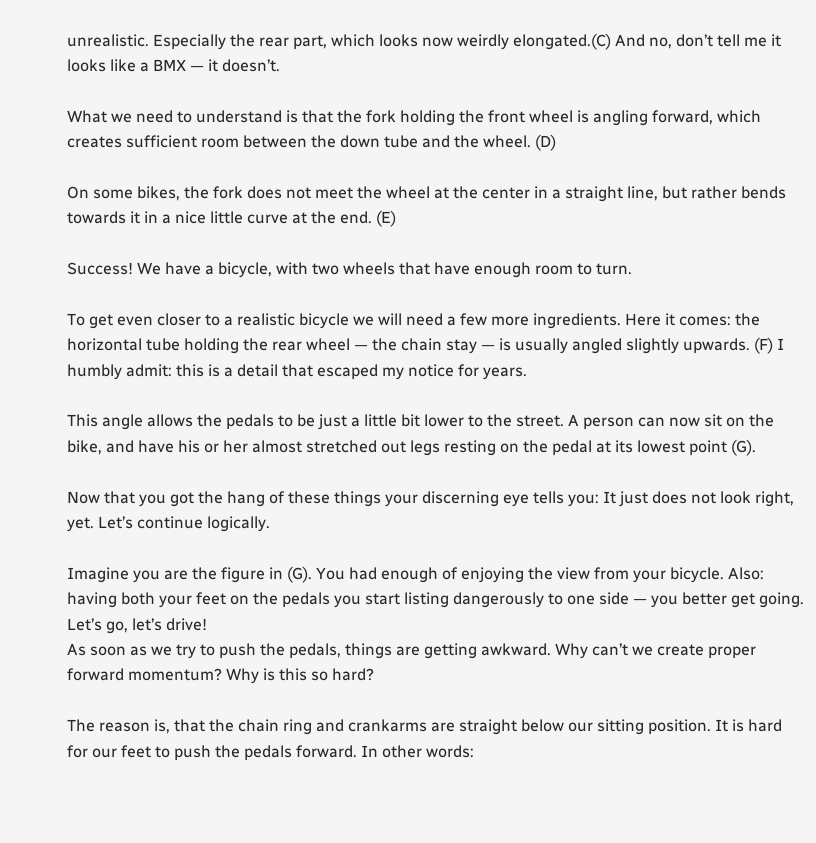unrealistic. Especially the rear part, which looks now weirdly elongated.(C) And no, don’t tell me it looks like a BMX — it doesn’t.

What we need to understand is that the fork holding the front wheel is angling forward, which creates sufficient room between the down tube and the wheel. (D)

On some bikes, the fork does not meet the wheel at the center in a straight line, but rather bends towards it in a nice little curve at the end. (E)

Success! We have a bicycle, with two wheels that have enough room to turn.

To get even closer to a realistic bicycle we will need a few more ingredients. Here it comes: the horizontal tube holding the rear wheel — the chain stay — is usually angled slightly upwards. (F) I humbly admit: this is a detail that escaped my notice for years.

This angle allows the pedals to be just a little bit lower to the street. A person can now sit on the bike, and have his or her almost stretched out legs resting on the pedal at its lowest point (G).

Now that you got the hang of these things your discerning eye tells you: It just does not look right, yet. Let’s continue logically.

Imagine you are the figure in (G). You had enough of enjoying the view from your bicycle. Also: having both your feet on the pedals you start listing dangerously to one side — you better get going. Let’s go, let’s drive!
As soon as we try to push the pedals, things are getting awkward. Why can’t we create proper forward momentum? Why is this so hard?

The reason is, that the chain ring and crankarms are straight below our sitting position. It is hard for our feet to push the pedals forward. In other words: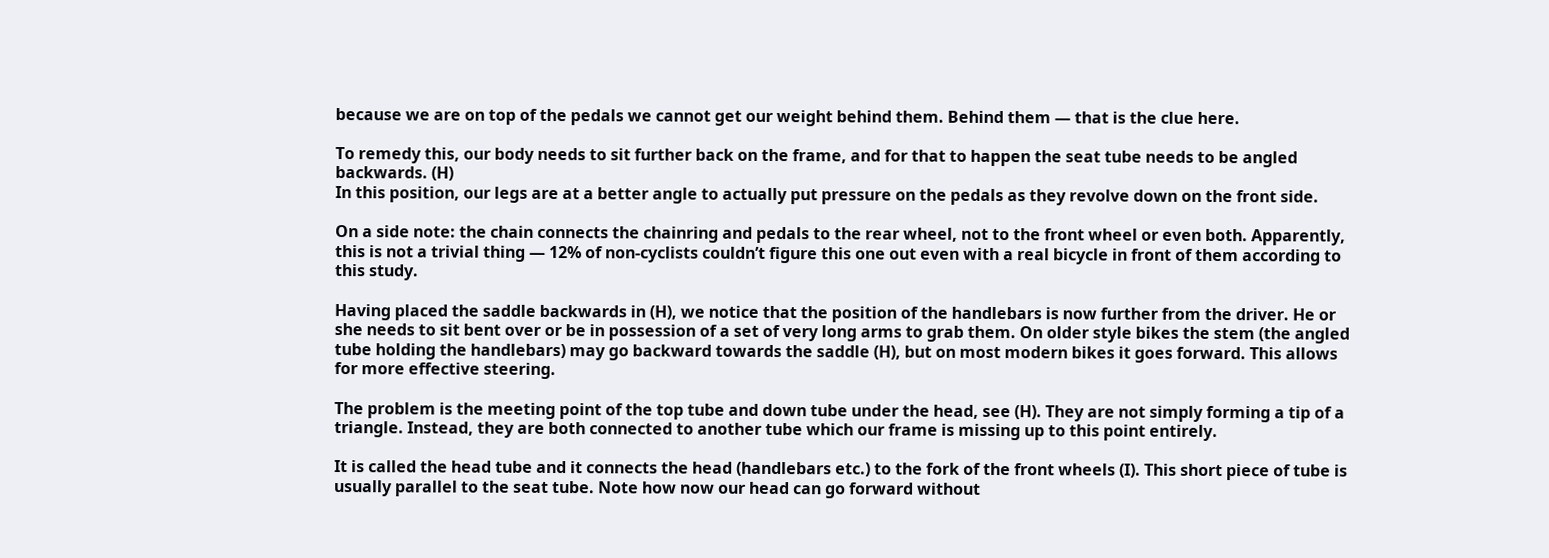because we are on top of the pedals we cannot get our weight behind them. Behind them — that is the clue here.

To remedy this, our body needs to sit further back on the frame, and for that to happen the seat tube needs to be angled backwards. (H)
In this position, our legs are at a better angle to actually put pressure on the pedals as they revolve down on the front side.

On a side note: the chain connects the chainring and pedals to the rear wheel, not to the front wheel or even both. Apparently, this is not a trivial thing — 12% of non-cyclists couldn’t figure this one out even with a real bicycle in front of them according to this study.

Having placed the saddle backwards in (H), we notice that the position of the handlebars is now further from the driver. He or she needs to sit bent over or be in possession of a set of very long arms to grab them. On older style bikes the stem (the angled tube holding the handlebars) may go backward towards the saddle (H), but on most modern bikes it goes forward. This allows for more effective steering.

The problem is the meeting point of the top tube and down tube under the head, see (H). They are not simply forming a tip of a triangle. Instead, they are both connected to another tube which our frame is missing up to this point entirely.

It is called the head tube and it connects the head (handlebars etc.) to the fork of the front wheels (I). This short piece of tube is usually parallel to the seat tube. Note how now our head can go forward without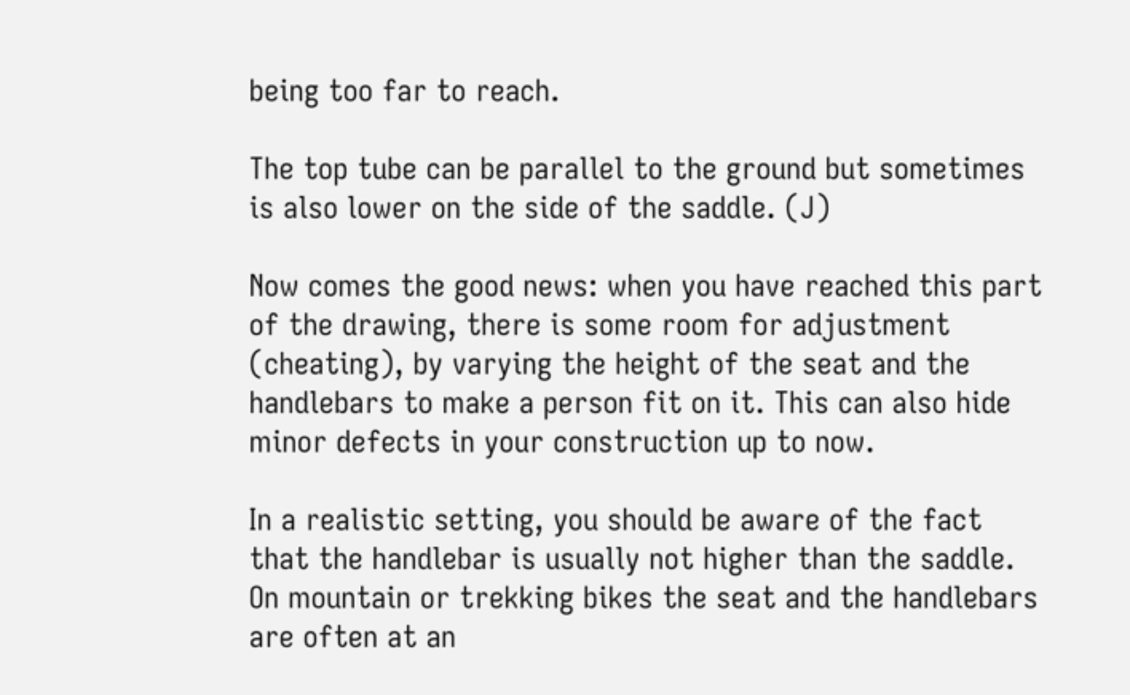being too far to reach.

The top tube can be parallel to the ground but sometimes is also lower on the side of the saddle. (J)

Now comes the good news: when you have reached this part of the drawing, there is some room for adjustment (cheating), by varying the height of the seat and the handlebars to make a person fit on it. This can also hide minor defects in your construction up to now.

In a realistic setting, you should be aware of the fact that the handlebar is usually not higher than the saddle. On mountain or trekking bikes the seat and the handlebars are often at an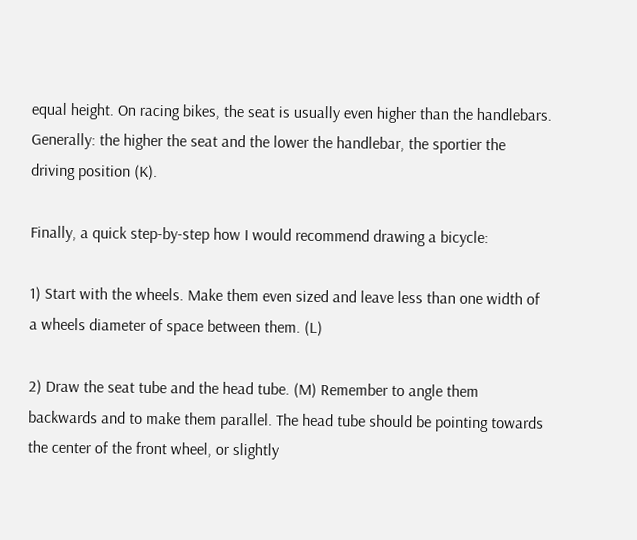equal height. On racing bikes, the seat is usually even higher than the handlebars. Generally: the higher the seat and the lower the handlebar, the sportier the driving position (K).

Finally, a quick step-by-step how I would recommend drawing a bicycle:

1) Start with the wheels. Make them even sized and leave less than one width of a wheels diameter of space between them. (L)

2) Draw the seat tube and the head tube. (M) Remember to angle them backwards and to make them parallel. The head tube should be pointing towards the center of the front wheel, or slightly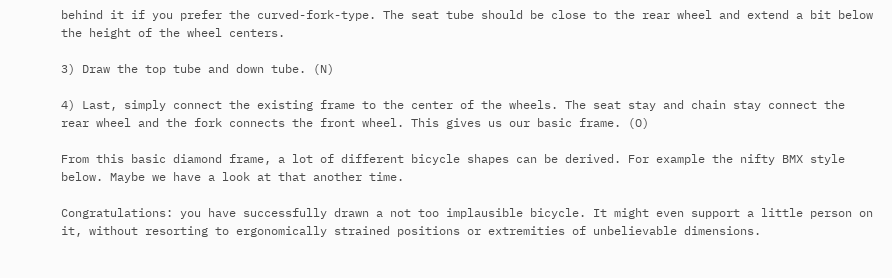behind it if you prefer the curved-fork-type. The seat tube should be close to the rear wheel and extend a bit below the height of the wheel centers.

3) Draw the top tube and down tube. (N)

4) Last, simply connect the existing frame to the center of the wheels. The seat stay and chain stay connect the rear wheel and the fork connects the front wheel. This gives us our basic frame. (O)

From this basic diamond frame, a lot of different bicycle shapes can be derived. For example the nifty BMX style below. Maybe we have a look at that another time.

Congratulations: you have successfully drawn a not too implausible bicycle. It might even support a little person on it, without resorting to ergonomically strained positions or extremities of unbelievable dimensions.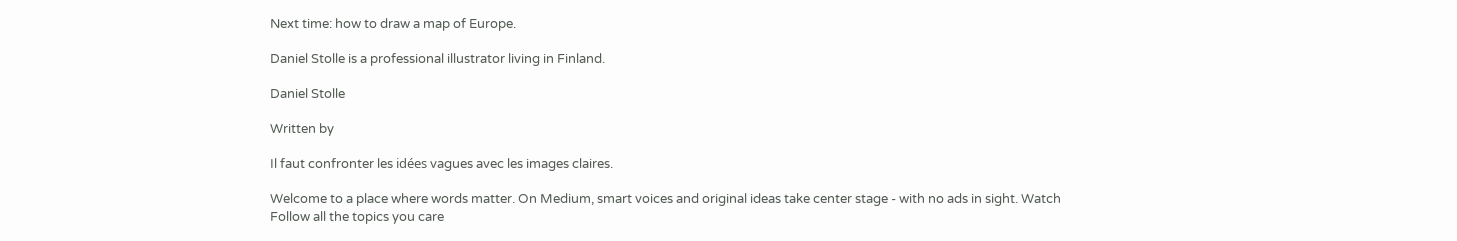Next time: how to draw a map of Europe.

Daniel Stolle is a professional illustrator living in Finland.

Daniel Stolle

Written by

Il faut confronter les idées vagues avec les images claires.

Welcome to a place where words matter. On Medium, smart voices and original ideas take center stage - with no ads in sight. Watch
Follow all the topics you care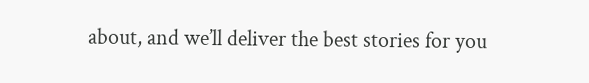about, and we’ll deliver the best stories for you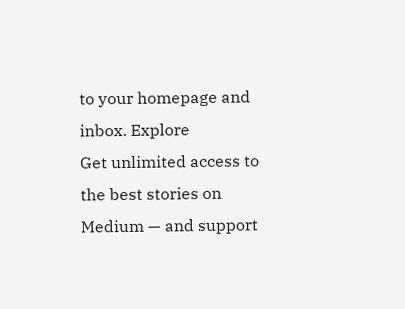to your homepage and inbox. Explore
Get unlimited access to the best stories on Medium — and support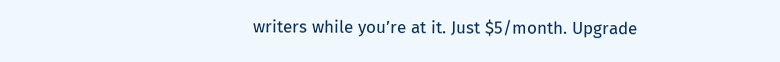writers while you’re at it. Just $5/month. Upgrade